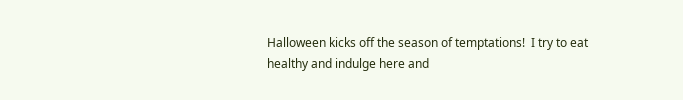Halloween kicks off the season of temptations!  I try to eat healthy and indulge here and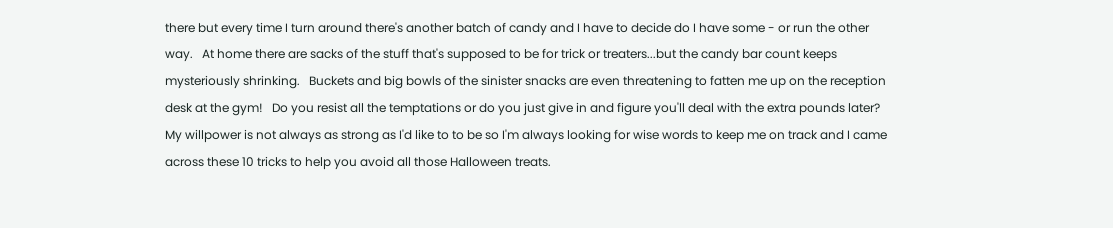there but every time I turn around there's another batch of candy and I have to decide do I have some - or run the other way.   At home there are sacks of the stuff that's supposed to be for trick or treaters...but the candy bar count keeps mysteriously shrinking.   Buckets and big bowls of the sinister snacks are even threatening to fatten me up on the reception desk at the gym!   Do you resist all the temptations or do you just give in and figure you'll deal with the extra pounds later? My willpower is not always as strong as I'd like to to be so I'm always looking for wise words to keep me on track and I came across these 10 tricks to help you avoid all those Halloween treats.